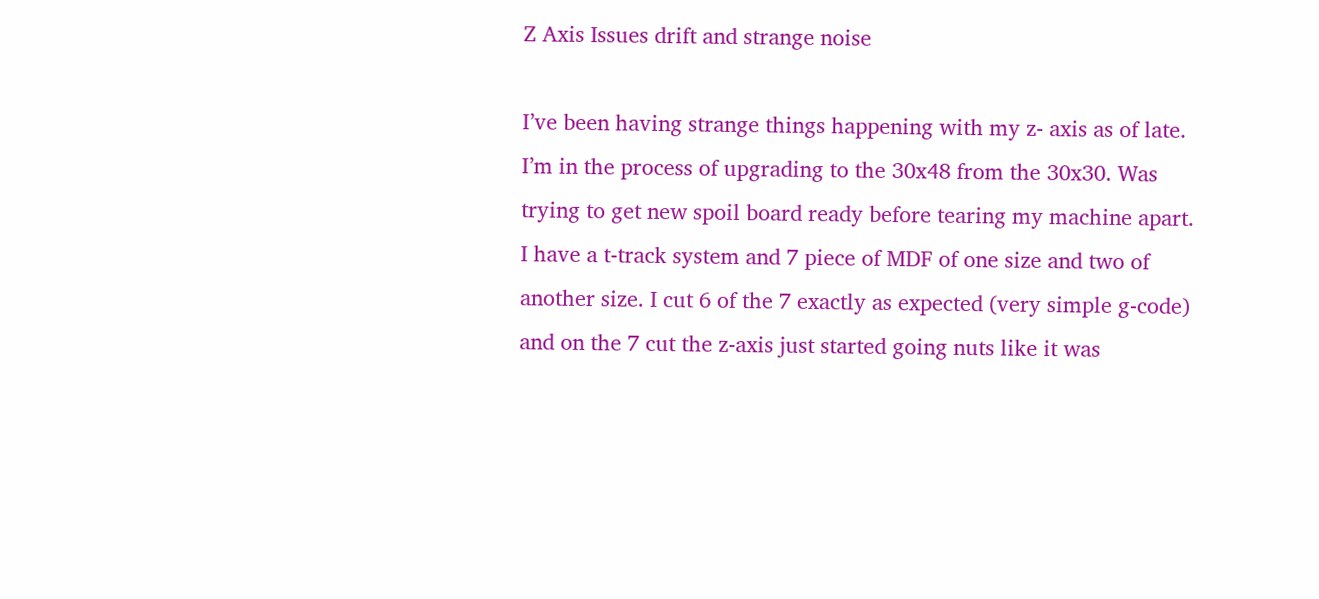Z Axis Issues drift and strange noise

I’ve been having strange things happening with my z- axis as of late. I’m in the process of upgrading to the 30x48 from the 30x30. Was trying to get new spoil board ready before tearing my machine apart. I have a t-track system and 7 piece of MDF of one size and two of another size. I cut 6 of the 7 exactly as expected (very simple g-code) and on the 7 cut the z-axis just started going nuts like it was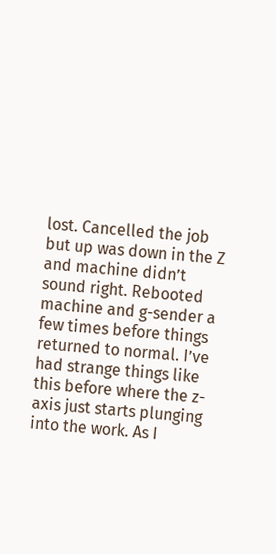lost. Cancelled the job but up was down in the Z and machine didn’t sound right. Rebooted machine and g-sender a few times before things returned to normal. I’ve had strange things like this before where the z-axis just starts plunging into the work. As I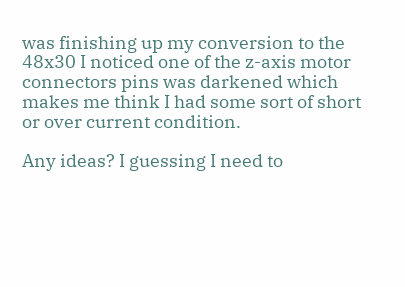was finishing up my conversion to the 48x30 I noticed one of the z-axis motor connectors pins was darkened which makes me think I had some sort of short or over current condition.

Any ideas? I guessing I need to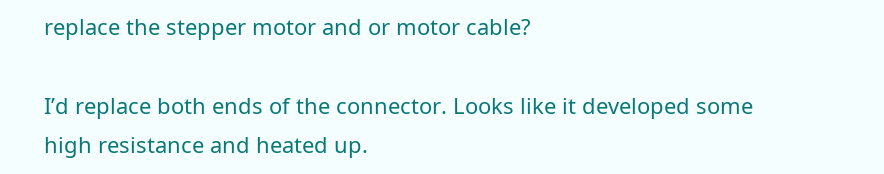replace the stepper motor and or motor cable?

I’d replace both ends of the connector. Looks like it developed some high resistance and heated up.